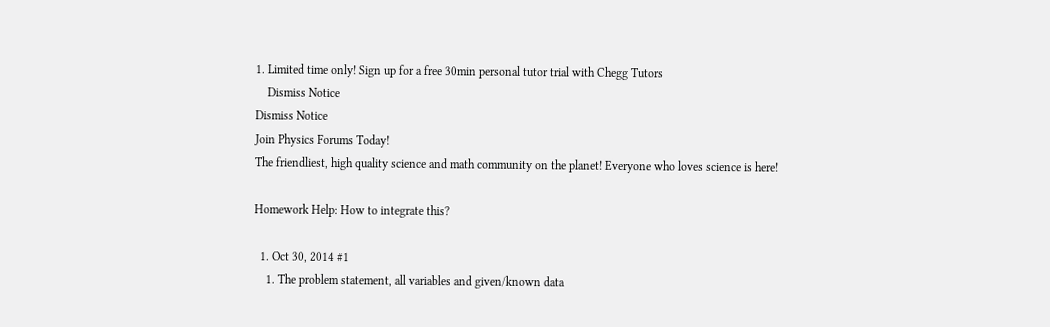1. Limited time only! Sign up for a free 30min personal tutor trial with Chegg Tutors
    Dismiss Notice
Dismiss Notice
Join Physics Forums Today!
The friendliest, high quality science and math community on the planet! Everyone who loves science is here!

Homework Help: How to integrate this?

  1. Oct 30, 2014 #1
    1. The problem statement, all variables and given/known data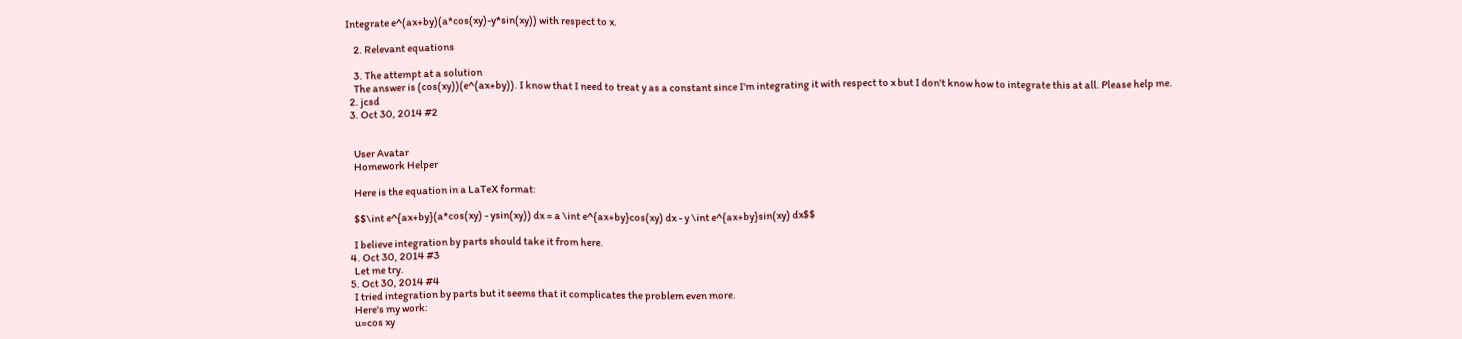Integrate e^(ax+by)(a*cos(xy)-y*sin(xy)) with respect to x.

    2. Relevant equations

    3. The attempt at a solution
    The answer is (cos(xy))(e^(ax+by)). I know that I need to treat y as a constant since I'm integrating it with respect to x but I don't know how to integrate this at all. Please help me.
  2. jcsd
  3. Oct 30, 2014 #2


    User Avatar
    Homework Helper

    Here is the equation in a LaTeX format:

    $$\int e^{ax+by}(a*cos(xy) - ysin(xy)) dx = a \int e^{ax+by}cos(xy) dx - y \int e^{ax+by}sin(xy) dx$$

    I believe integration by parts should take it from here.
  4. Oct 30, 2014 #3
    Let me try.
  5. Oct 30, 2014 #4
    I tried integration by parts but it seems that it complicates the problem even more.
    Here's my work:
    u=cos xy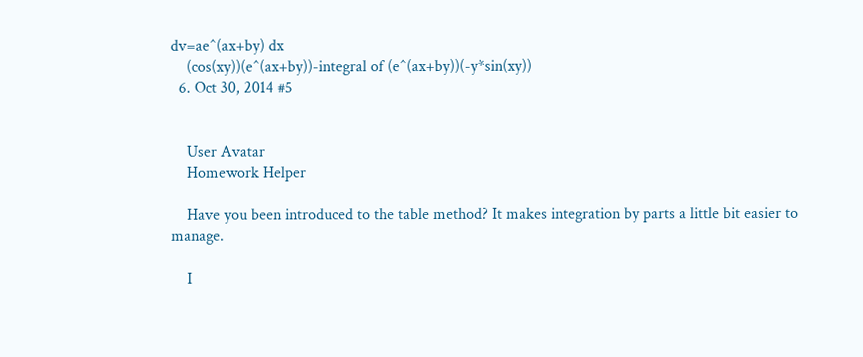dv=ae^(ax+by) dx
    (cos(xy))(e^(ax+by))-integral of (e^(ax+by))(-y*sin(xy))
  6. Oct 30, 2014 #5


    User Avatar
    Homework Helper

    Have you been introduced to the table method? It makes integration by parts a little bit easier to manage.

    I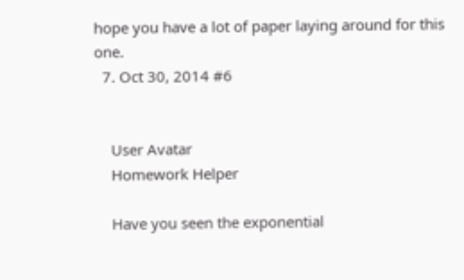hope you have a lot of paper laying around for this one.
  7. Oct 30, 2014 #6


    User Avatar
    Homework Helper

    Have you seen the exponential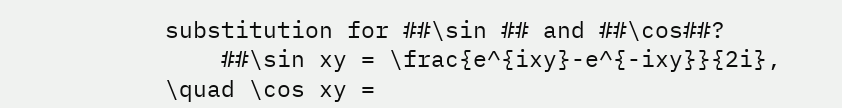substitution for ##\sin ## and ##\cos##?
    ##\sin xy = \frac{e^{ixy}-e^{-ixy}}{2i}, \quad \cos xy =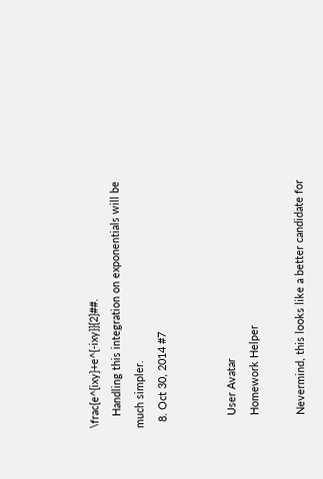\frac{e^{ixy}+e^{-ixy}}{2}##.
    Handling this integration on exponentials will be much simpler.
  8. Oct 30, 2014 #7


    User Avatar
    Homework Helper

    Nevermind, this looks like a better candidate for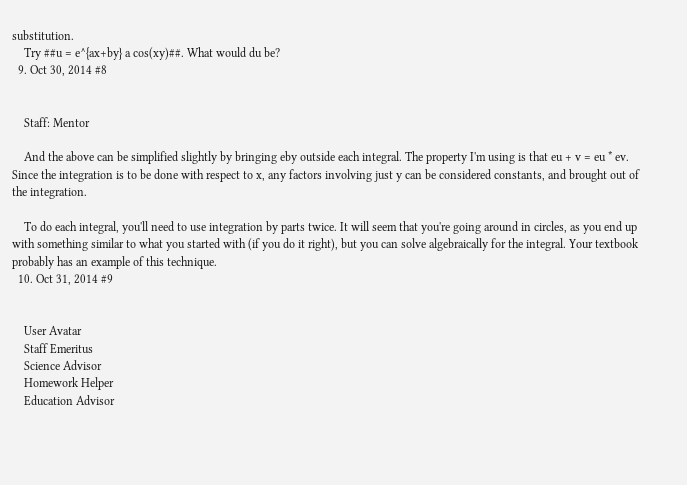substitution.
    Try ##u = e^{ax+by} a cos(xy)##. What would du be?
  9. Oct 30, 2014 #8


    Staff: Mentor

    And the above can be simplified slightly by bringing eby outside each integral. The property I'm using is that eu + v = eu * ev. Since the integration is to be done with respect to x, any factors involving just y can be considered constants, and brought out of the integration.

    To do each integral, you'll need to use integration by parts twice. It will seem that you're going around in circles, as you end up with something similar to what you started with (if you do it right), but you can solve algebraically for the integral. Your textbook probably has an example of this technique.
  10. Oct 31, 2014 #9


    User Avatar
    Staff Emeritus
    Science Advisor
    Homework Helper
    Education Advisor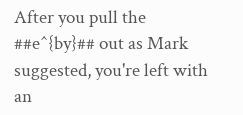After you pull the ##e^{by}## out as Mark suggested, you're left with an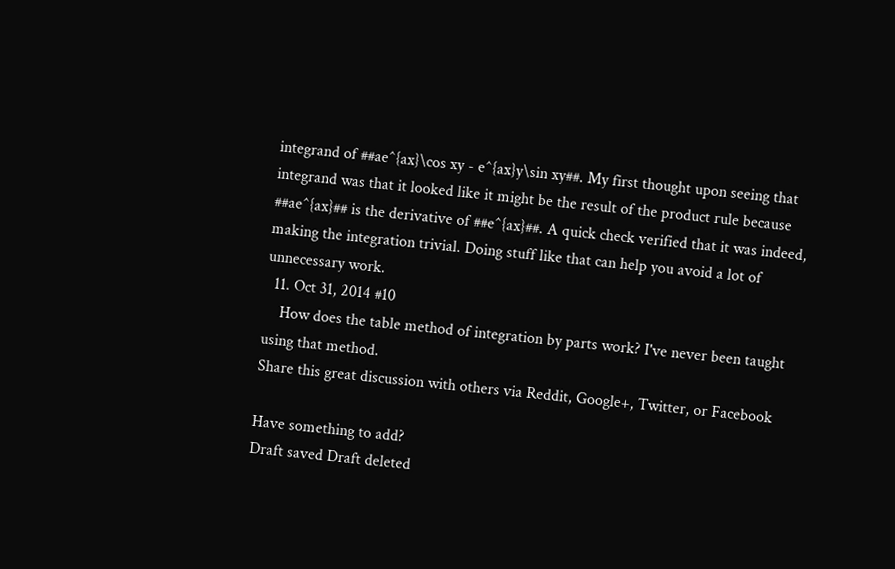integrand of ##ae^{ax}\cos xy - e^{ax}y\sin xy##. My first thought upon seeing that integrand was that it looked like it might be the result of the product rule because ##ae^{ax}## is the derivative of ##e^{ax}##. A quick check verified that it was indeed, making the integration trivial. Doing stuff like that can help you avoid a lot of unnecessary work.
  11. Oct 31, 2014 #10
    How does the table method of integration by parts work? I've never been taught using that method.
Share this great discussion with others via Reddit, Google+, Twitter, or Facebook

Have something to add?
Draft saved Draft deleted